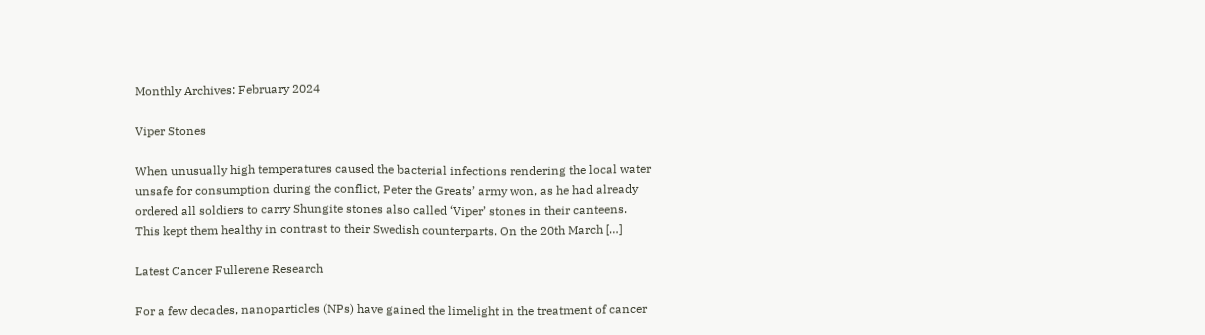Monthly Archives: February 2024

Viper Stones

When unusually high temperatures caused the bacterial infections rendering the local water unsafe for consumption during the conflict, Peter the Greats’ army won, as he had already ordered all soldiers to carry Shungite stones also called ‘Viper’ stones in their canteens. This kept them healthy in contrast to their Swedish counterparts. On the 20th March […]

Latest Cancer Fullerene Research

For a few decades, nanoparticles (NPs) have gained the limelight in the treatment of cancer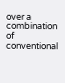over a combination of conventional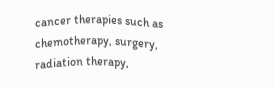cancer therapies such as chemotherapy, surgery, radiation therapy,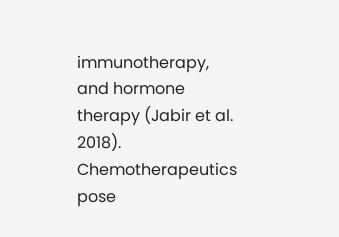immunotherapy, and hormone therapy (Jabir et al. 2018). Chemotherapeutics pose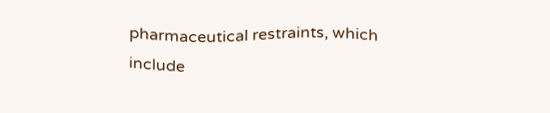pharmaceutical restraints, which include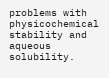problems with physicochemical stability and aqueous solubility.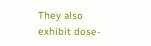They also exhibit dose-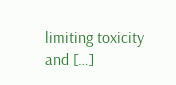limiting toxicity and […]